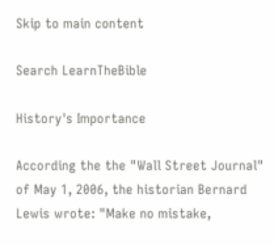Skip to main content

Search LearnTheBible

History's Importance

According the the "Wall Street Journal" of May 1, 2006, the historian Bernard Lewis wrote: "Make no mistake,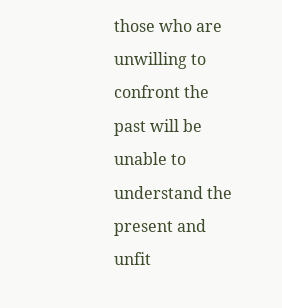those who are unwilling to confront the past will be unable to understand the present and unfit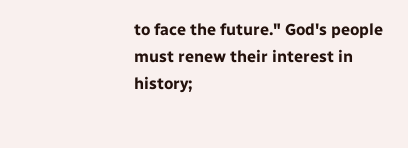to face the future." God's people must renew their interest in history;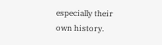especially their own history.